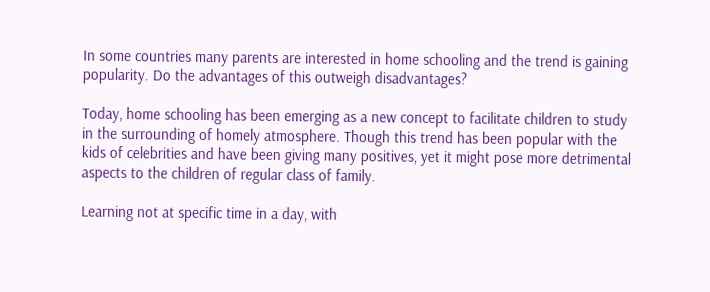In some countries many parents are interested in home schooling and the trend is gaining popularity. Do the advantages of this outweigh disadvantages?

Today, home schooling has been emerging as a new concept to facilitate children to study in the surrounding of homely atmosphere. Though this trend has been popular with the kids of celebrities and have been giving many positives, yet it might pose more detrimental aspects to the children of regular class of family.

Learning not at specific time in a day, with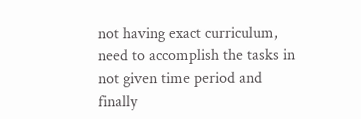not having exact curriculum, need to accomplish the tasks in not given time period and finally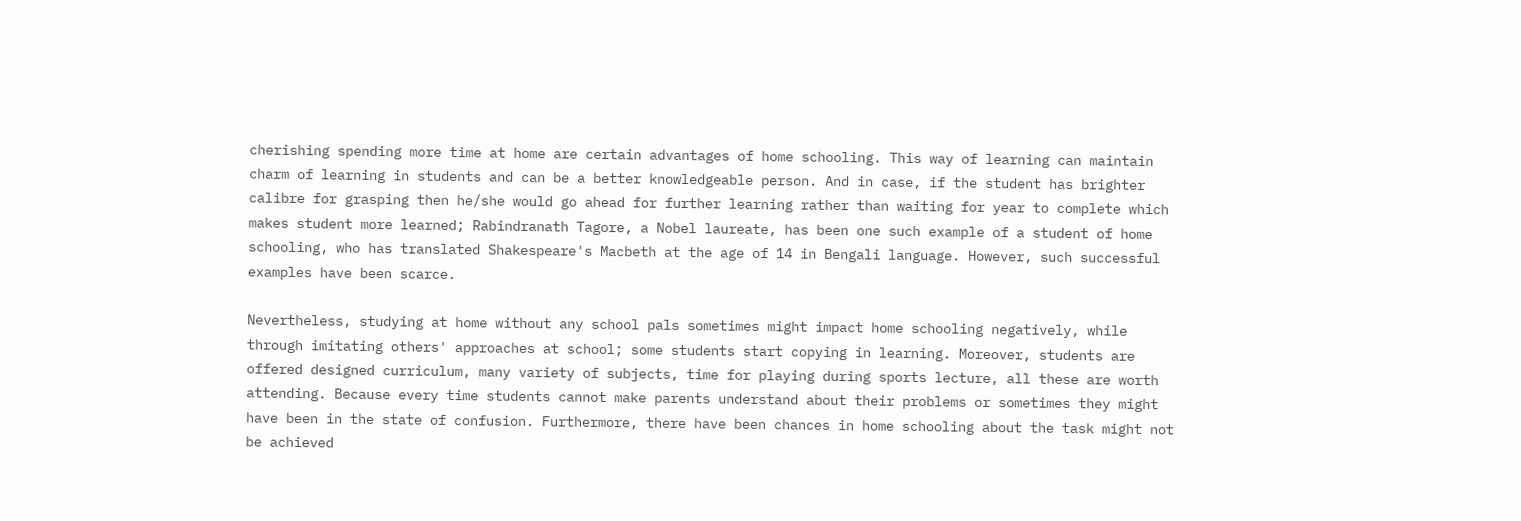cherishing spending more time at home are certain advantages of home schooling. This way of learning can maintain charm of learning in students and can be a better knowledgeable person. And in case, if the student has brighter calibre for grasping then he/she would go ahead for further learning rather than waiting for year to complete which makes student more learned; Rabindranath Tagore, a Nobel laureate, has been one such example of a student of home schooling, who has translated Shakespeare's Macbeth at the age of 14 in Bengali language. However, such successful examples have been scarce.

Nevertheless, studying at home without any school pals sometimes might impact home schooling negatively, while through imitating others' approaches at school; some students start copying in learning. Moreover, students are offered designed curriculum, many variety of subjects, time for playing during sports lecture, all these are worth attending. Because every time students cannot make parents understand about their problems or sometimes they might have been in the state of confusion. Furthermore, there have been chances in home schooling about the task might not be achieved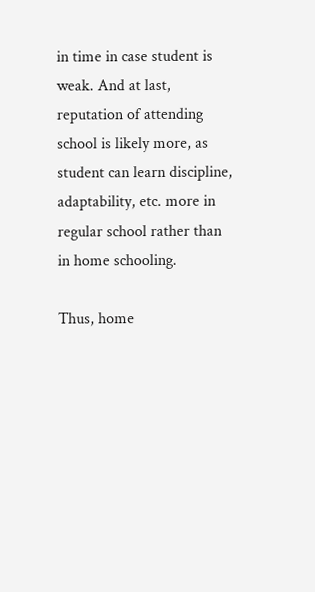in time in case student is weak. And at last, reputation of attending school is likely more, as student can learn discipline, adaptability, etc. more in regular school rather than in home schooling.

Thus, home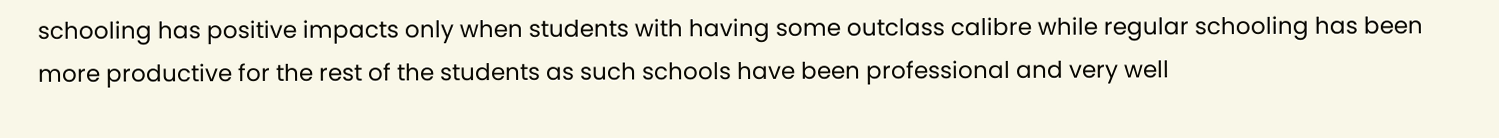schooling has positive impacts only when students with having some outclass calibre while regular schooling has been more productive for the rest of the students as such schools have been professional and very well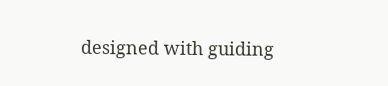designed with guiding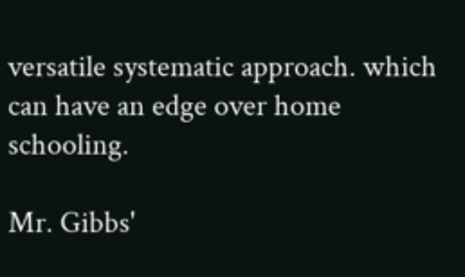versatile systematic approach. which can have an edge over home schooling.

Mr. Gibbs'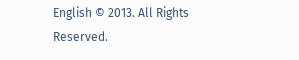English © 2013. All Rights Reserved.